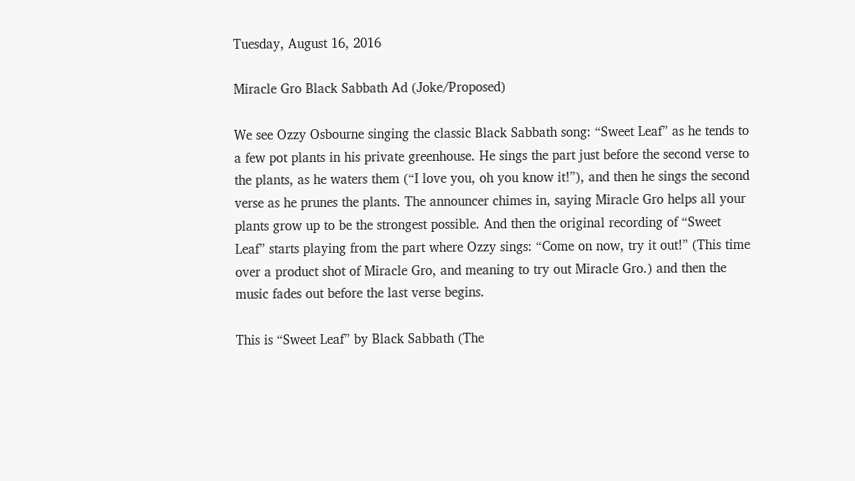Tuesday, August 16, 2016

Miracle Gro Black Sabbath Ad (Joke/Proposed)

We see Ozzy Osbourne singing the classic Black Sabbath song: “Sweet Leaf” as he tends to a few pot plants in his private greenhouse. He sings the part just before the second verse to the plants, as he waters them (“I love you, oh you know it!”), and then he sings the second verse as he prunes the plants. The announcer chimes in, saying Miracle Gro helps all your plants grow up to be the strongest possible. And then the original recording of “Sweet Leaf” starts playing from the part where Ozzy sings: “Come on now, try it out!” (This time over a product shot of Miracle Gro, and meaning to try out Miracle Gro.) and then the music fades out before the last verse begins.

This is “Sweet Leaf” by Black Sabbath (The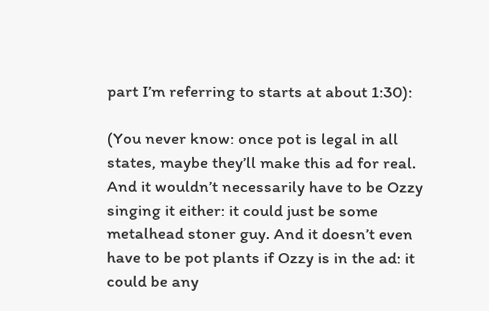part I’m referring to starts at about 1:30):

(You never know: once pot is legal in all states, maybe they’ll make this ad for real. And it wouldn’t necessarily have to be Ozzy singing it either: it could just be some metalhead stoner guy. And it doesn’t even have to be pot plants if Ozzy is in the ad: it could be any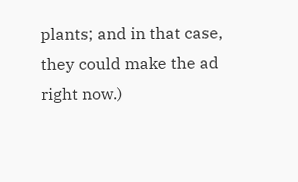plants; and in that case, they could make the ad right now.)